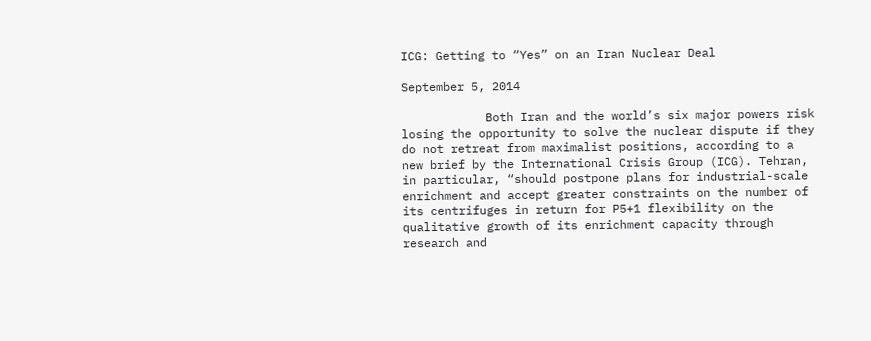ICG: Getting to “Yes” on an Iran Nuclear Deal

September 5, 2014

            Both Iran and the world’s six major powers risk losing the opportunity to solve the nuclear dispute if they do not retreat from maximalist positions, according to a new brief by the International Crisis Group (ICG). Tehran, in particular, “should postpone plans for industrial-scale enrichment and accept greater constraints on the number of its centrifuges in return for P5+1 flexibility on the qualitative growth of its enrichment capacity through research and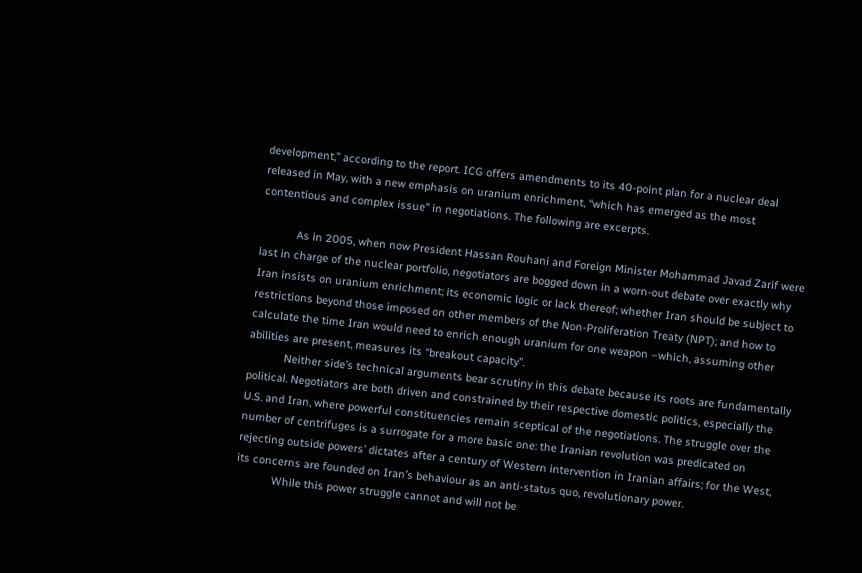development,” according to the report. ICG offers amendments to its 40-point plan for a nuclear deal released in May, with a new emphasis on uranium enrichment, “which has emerged as the most contentious and complex issue” in negotiations. The following are excerpts.

            As in 2005, when now President Hassan Rouhani and Foreign Minister Mohammad Javad Zarif were last in charge of the nuclear portfolio, negotiators are bogged down in a worn-out debate over exactly why Iran insists on uranium enrichment; its economic logic or lack thereof; whether Iran should be subject to restrictions beyond those imposed on other members of the Non-Proliferation Treaty (NPT); and how to calculate the time Iran would need to enrich enough uranium for one weapon –which, assuming other abilities are present, measures its “breakout capacity”.
            Neither side’s technical arguments bear scrutiny in this debate because its roots are fundamentally political. Negotiators are both driven and constrained by their respective domestic politics, especially the U.S. and Iran, where powerful constituencies remain sceptical of the negotiations. The struggle over the number of centrifuges is a surrogate for a more basic one: the Iranian revolution was predicated on rejecting outside powers’ dictates after a century of Western intervention in Iranian affairs; for the West, its concerns are founded on Iran’s behaviour as an anti-status quo, revolutionary power.
            While this power struggle cannot and will not be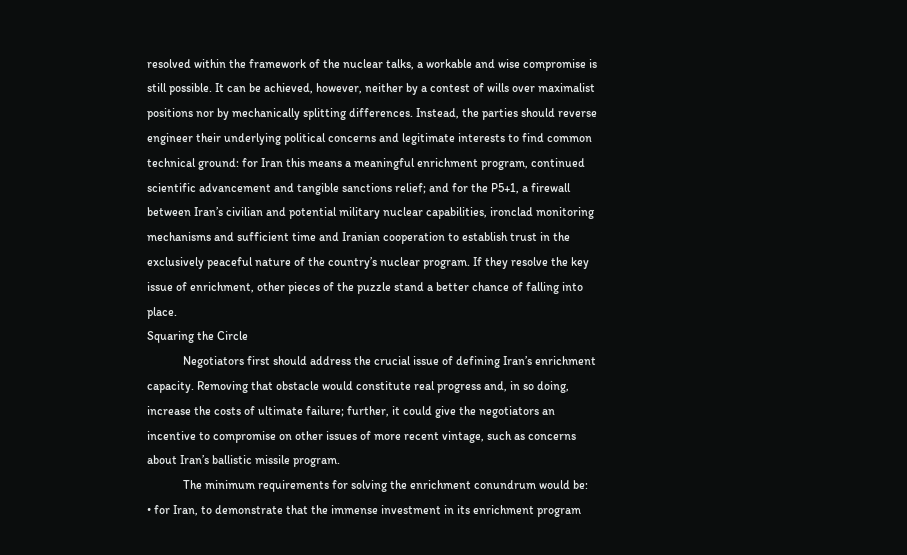resolved within the framework of the nuclear talks, a workable and wise compromise is still possible. It can be achieved, however, neither by a contest of wills over maximalist positions nor by mechanically splitting differences. Instead, the parties should reverse engineer their underlying political concerns and legitimate interests to find common technical ground: for Iran this means a meaningful enrichment program, continued scientific advancement and tangible sanctions relief; and for the P5+1, a firewall between Iran’s civilian and potential military nuclear capabilities, ironclad monitoring mechanisms and sufficient time and Iranian cooperation to establish trust in the exclusively peaceful nature of the country’s nuclear program. If they resolve the key issue of enrichment, other pieces of the puzzle stand a better chance of falling into place.
Squaring the Circle
            Negotiators first should address the crucial issue of defining Iran’s enrichment capacity. Removing that obstacle would constitute real progress and, in so doing, increase the costs of ultimate failure; further, it could give the negotiators an incentive to compromise on other issues of more recent vintage, such as concerns about Iran’s ballistic missile program.
            The minimum requirements for solving the enrichment conundrum would be:
• for Iran, to demonstrate that the immense investment in its enrichment program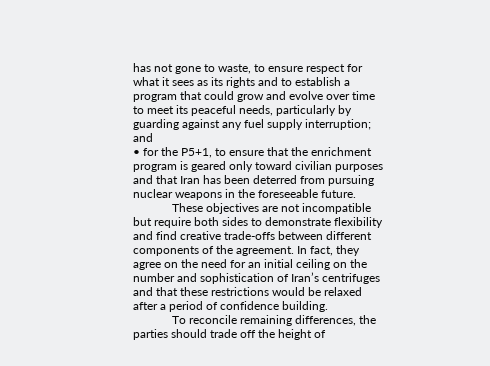has not gone to waste, to ensure respect for what it sees as its rights and to establish a program that could grow and evolve over time to meet its peaceful needs, particularly by guarding against any fuel supply interruption; and
• for the P5+1, to ensure that the enrichment program is geared only toward civilian purposes and that Iran has been deterred from pursuing nuclear weapons in the foreseeable future.
             These objectives are not incompatible but require both sides to demonstrate flexibility and find creative trade-offs between different components of the agreement. In fact, they agree on the need for an initial ceiling on the number and sophistication of Iran’s centrifuges and that these restrictions would be relaxed after a period of confidence building.
             To reconcile remaining differences, the parties should trade off the height of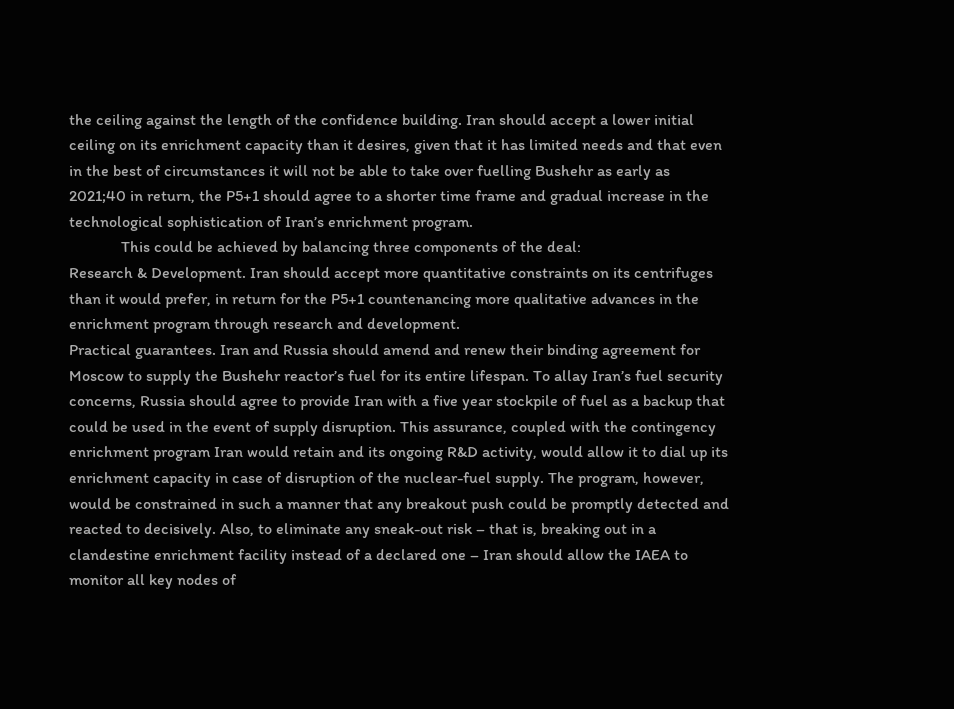the ceiling against the length of the confidence building. Iran should accept a lower initial ceiling on its enrichment capacity than it desires, given that it has limited needs and that even in the best of circumstances it will not be able to take over fuelling Bushehr as early as 2021;40 in return, the P5+1 should agree to a shorter time frame and gradual increase in the technological sophistication of Iran’s enrichment program.
             This could be achieved by balancing three components of the deal:
Research & Development. Iran should accept more quantitative constraints on its centrifuges than it would prefer, in return for the P5+1 countenancing more qualitative advances in the enrichment program through research and development.
Practical guarantees. Iran and Russia should amend and renew their binding agreement for Moscow to supply the Bushehr reactor’s fuel for its entire lifespan. To allay Iran’s fuel security concerns, Russia should agree to provide Iran with a five year stockpile of fuel as a backup that could be used in the event of supply disruption. This assurance, coupled with the contingency enrichment program Iran would retain and its ongoing R&D activity, would allow it to dial up its enrichment capacity in case of disruption of the nuclear-fuel supply. The program, however, would be constrained in such a manner that any breakout push could be promptly detected and reacted to decisively. Also, to eliminate any sneak-out risk – that is, breaking out in a clandestine enrichment facility instead of a declared one – Iran should allow the IAEA to monitor all key nodes of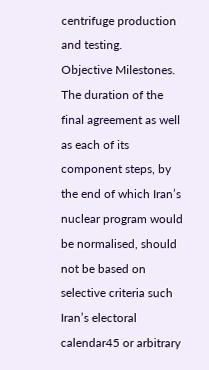centrifuge production and testing.
Objective Milestones. The duration of the final agreement as well as each of its component steps, by the end of which Iran’s nuclear program would be normalised, should not be based on selective criteria such Iran’s electoral calendar45 or arbitrary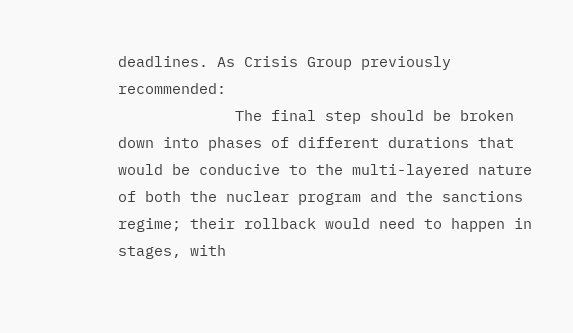deadlines. As Crisis Group previously recommended:
             The final step should be broken down into phases of different durations that would be conducive to the multi-layered nature of both the nuclear program and the sanctions regime; their rollback would need to happen in stages, with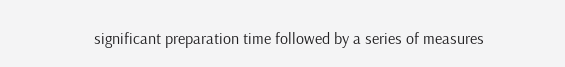significant preparation time followed by a series of measures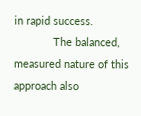in rapid success.
             The balanced, measured nature of this approach also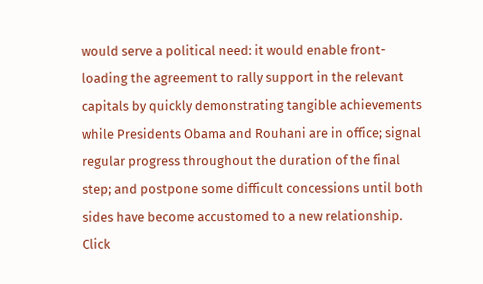would serve a political need: it would enable front-loading the agreement to rally support in the relevant capitals by quickly demonstrating tangible achievements while Presidents Obama and Rouhani are in office; signal regular progress throughout the duration of the final step; and postpone some difficult concessions until both sides have become accustomed to a new relationship.
Click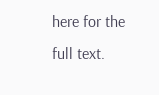here for the full text.